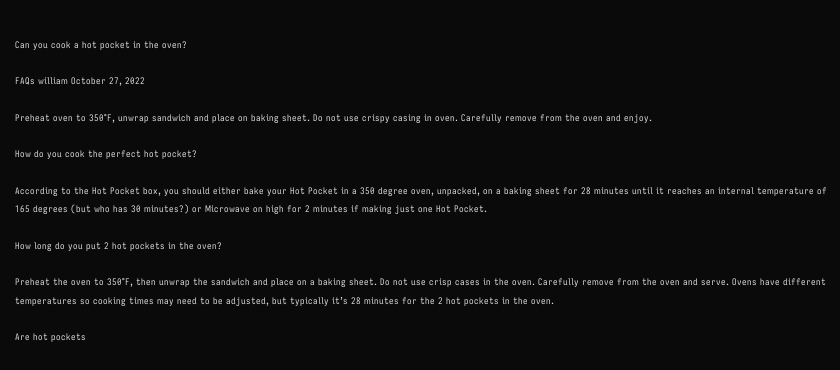Can you cook a hot pocket in the oven?

FAQs william October 27, 2022

Preheat oven to 350°F, unwrap sandwich and place on baking sheet. Do not use crispy casing in oven. Carefully remove from the oven and enjoy.

How do you cook the perfect hot pocket?

According to the Hot Pocket box, you should either bake your Hot Pocket in a 350 degree oven, unpacked, on a baking sheet for 28 minutes until it reaches an internal temperature of 165 degrees (but who has 30 minutes?) or Microwave on high for 2 minutes if making just one Hot Pocket.

How long do you put 2 hot pockets in the oven?

Preheat the oven to 350°F, then unwrap the sandwich and place on a baking sheet. Do not use crisp cases in the oven. Carefully remove from the oven and serve. Ovens have different temperatures so cooking times may need to be adjusted, but typically it’s 28 minutes for the 2 hot pockets in the oven.

Are hot pockets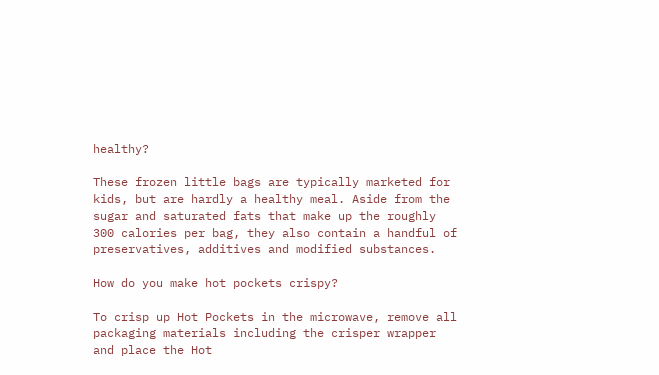healthy?

These frozen little bags are typically marketed for kids, but are hardly a healthy meal. Aside from the sugar and saturated fats that make up the roughly 300 calories per bag, they also contain a handful of preservatives, additives and modified substances.

How do you make hot pockets crispy?

To crisp up Hot Pockets in the microwave, remove all packaging materials including the crisper wrapper and place the Hot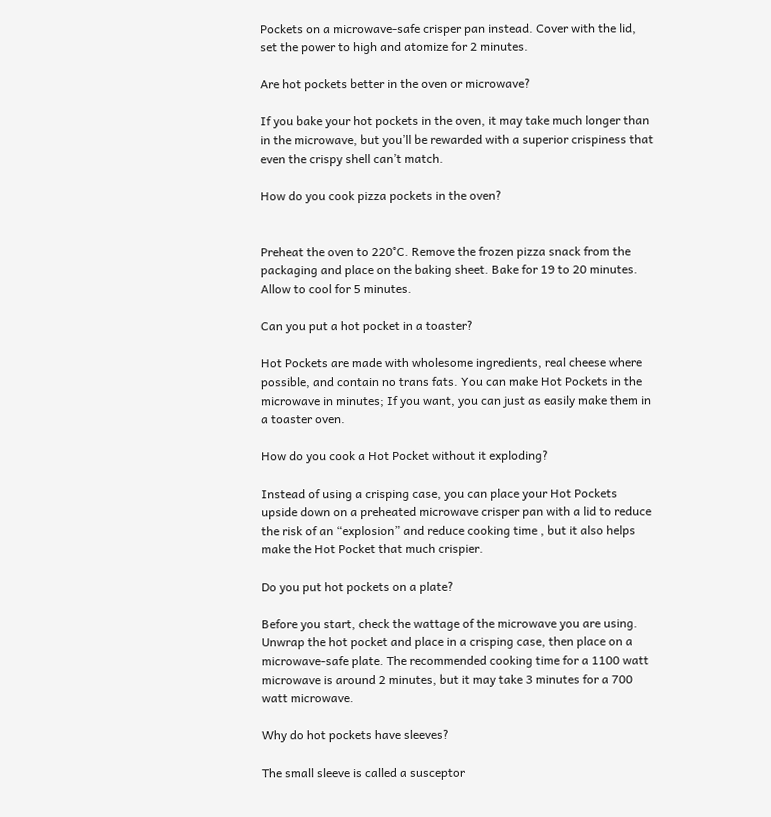Pockets on a microwave-safe crisper pan instead. Cover with the lid, set the power to high and atomize for 2 minutes.

Are hot pockets better in the oven or microwave?

If you bake your hot pockets in the oven, it may take much longer than in the microwave, but you’ll be rewarded with a superior crispiness that even the crispy shell can’t match.

How do you cook pizza pockets in the oven?


Preheat the oven to 220°C. Remove the frozen pizza snack from the packaging and place on the baking sheet. Bake for 19 to 20 minutes. Allow to cool for 5 minutes.

Can you put a hot pocket in a toaster?

Hot Pockets are made with wholesome ingredients, real cheese where possible, and contain no trans fats. You can make Hot Pockets in the microwave in minutes; If you want, you can just as easily make them in a toaster oven.

How do you cook a Hot Pocket without it exploding?

Instead of using a crisping case, you can place your Hot Pockets upside down on a preheated microwave crisper pan with a lid to reduce the risk of an “explosion” and reduce cooking time , but it also helps make the Hot Pocket that much crispier.

Do you put hot pockets on a plate?

Before you start, check the wattage of the microwave you are using. Unwrap the hot pocket and place in a crisping case, then place on a microwave-safe plate. The recommended cooking time for a 1100 watt microwave is around 2 minutes, but it may take 3 minutes for a 700 watt microwave.

Why do hot pockets have sleeves?

The small sleeve is called a susceptor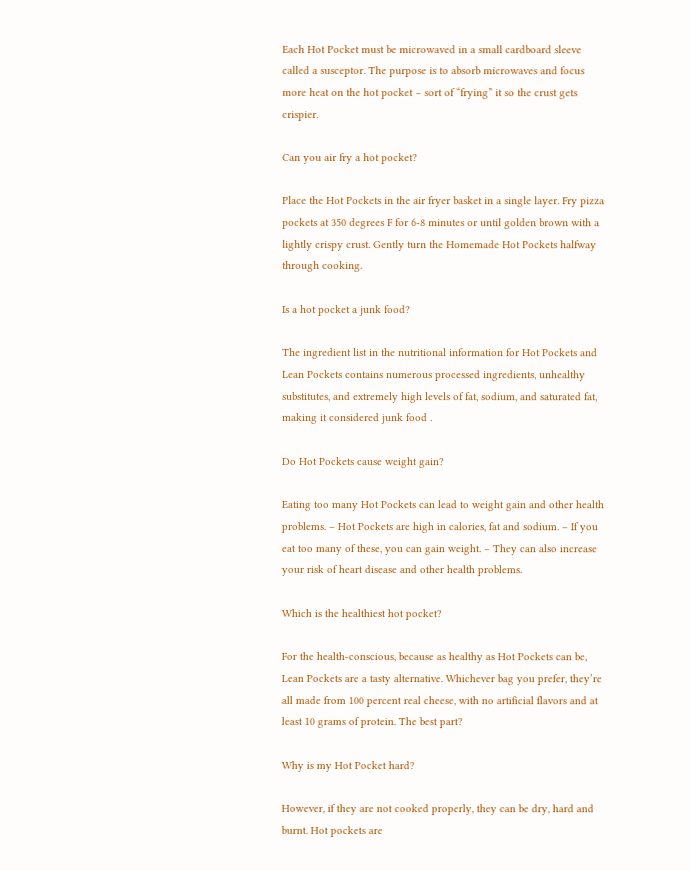Each Hot Pocket must be microwaved in a small cardboard sleeve called a susceptor. The purpose is to absorb microwaves and focus more heat on the hot pocket – sort of “frying” it so the crust gets crispier.

Can you air fry a hot pocket?

Place the Hot Pockets in the air fryer basket in a single layer. Fry pizza pockets at 350 degrees F for 6-8 minutes or until golden brown with a lightly crispy crust. Gently turn the Homemade Hot Pockets halfway through cooking.

Is a hot pocket a junk food?

The ingredient list in the nutritional information for Hot Pockets and Lean Pockets contains numerous processed ingredients, unhealthy substitutes, and extremely high levels of fat, sodium, and saturated fat, making it considered junk food .

Do Hot Pockets cause weight gain?

Eating too many Hot Pockets can lead to weight gain and other health problems. – Hot Pockets are high in calories, fat and sodium. – If you eat too many of these, you can gain weight. – They can also increase your risk of heart disease and other health problems.

Which is the healthiest hot pocket?

For the health-conscious, because as healthy as Hot Pockets can be, Lean Pockets are a tasty alternative. Whichever bag you prefer, they’re all made from 100 percent real cheese, with no artificial flavors and at least 10 grams of protein. The best part?

Why is my Hot Pocket hard?

However, if they are not cooked properly, they can be dry, hard and burnt. Hot pockets are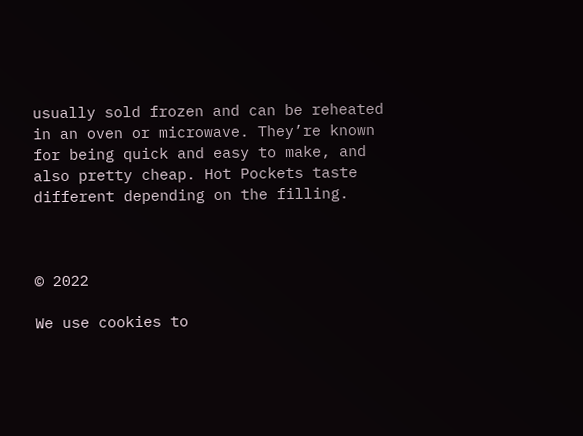usually sold frozen and can be reheated in an oven or microwave. They’re known for being quick and easy to make, and also pretty cheap. Hot Pockets taste different depending on the filling.



© 2022

We use cookies to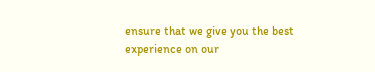ensure that we give you the best experience on our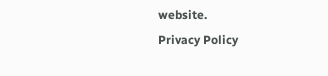website.
Privacy Policy